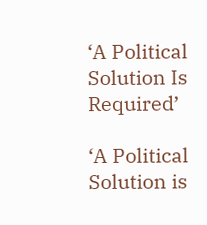‘A Political Solution Is Required’

‘A Political Solution is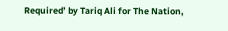Required’ by Tariq Ali for The Nation,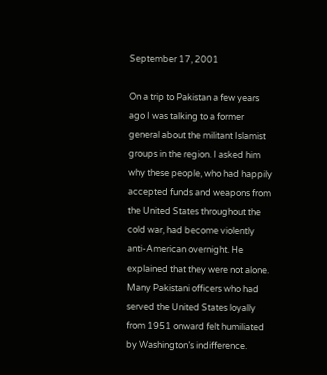September 17, 2001

On a trip to Pakistan a few years ago I was talking to a former general about the militant Islamist groups in the region. I asked him why these people, who had happily accepted funds and weapons from the United States throughout the cold war, had become violently anti-American overnight. He explained that they were not alone. Many Pakistani officers who had served the United States loyally from 1951 onward felt humiliated by Washington’s indifference.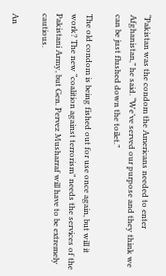“Pakistan was the condom the Americans needed to enter Afghanistan,” he said. “We’ve served our purpose and they think we can be just flushed down the toilet.”

The old condom is being fished out for use once again, but will it work? The new “coalition against terrorism” needs the services of the Pakistani Army, but Gen. Pervez Musharraf will have to be extremely cautious.

An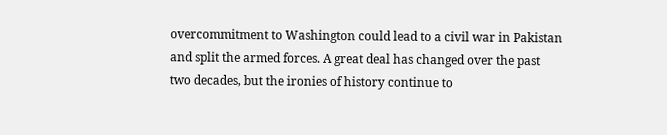overcommitment to Washington could lead to a civil war in Pakistan and split the armed forces. A great deal has changed over the past two decades, but the ironies of history continue to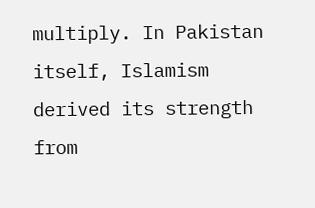multiply. In Pakistan itself, Islamism derived its strength from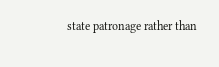state patronage rather than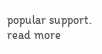popular support. read more